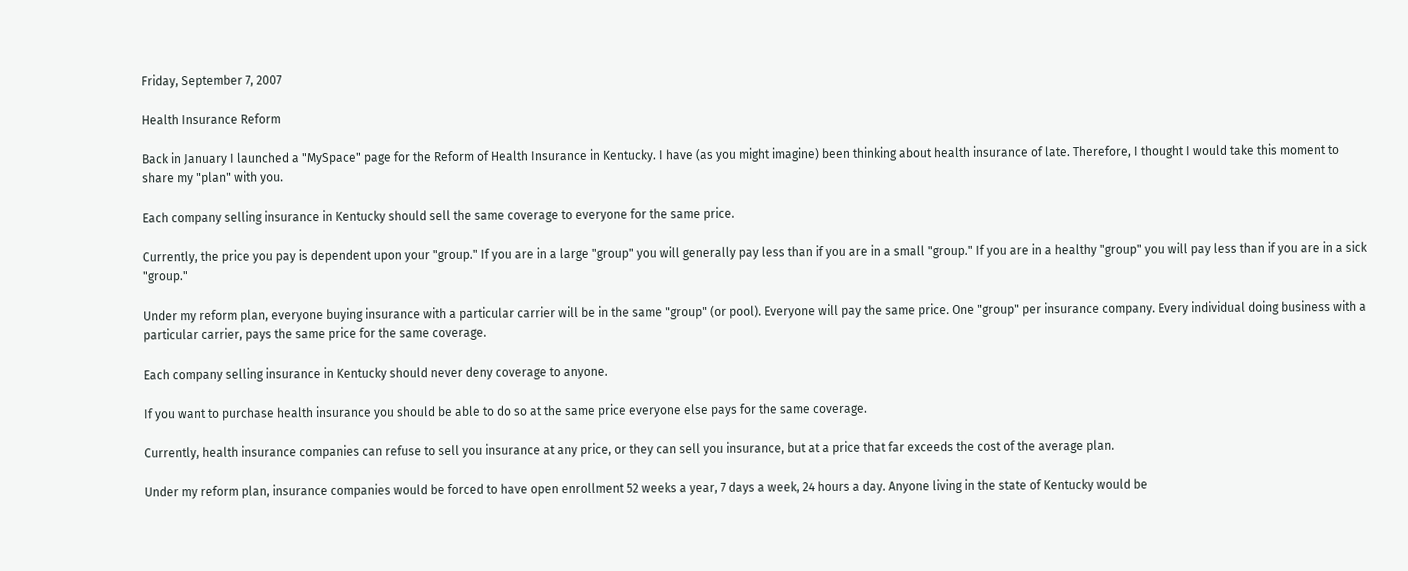Friday, September 7, 2007

Health Insurance Reform

Back in January I launched a "MySpace" page for the Reform of Health Insurance in Kentucky. I have (as you might imagine) been thinking about health insurance of late. Therefore, I thought I would take this moment to share my "plan" with you.

Each company selling insurance in Kentucky should sell the same coverage to everyone for the same price.

Currently, the price you pay is dependent upon your "group." If you are in a large "group" you will generally pay less than if you are in a small "group." If you are in a healthy "group" you will pay less than if you are in a sick "group."

Under my reform plan, everyone buying insurance with a particular carrier will be in the same "group" (or pool). Everyone will pay the same price. One "group" per insurance company. Every individual doing business with a particular carrier, pays the same price for the same coverage.

Each company selling insurance in Kentucky should never deny coverage to anyone.

If you want to purchase health insurance you should be able to do so at the same price everyone else pays for the same coverage.

Currently, health insurance companies can refuse to sell you insurance at any price, or they can sell you insurance, but at a price that far exceeds the cost of the average plan.

Under my reform plan, insurance companies would be forced to have open enrollment 52 weeks a year, 7 days a week, 24 hours a day. Anyone living in the state of Kentucky would be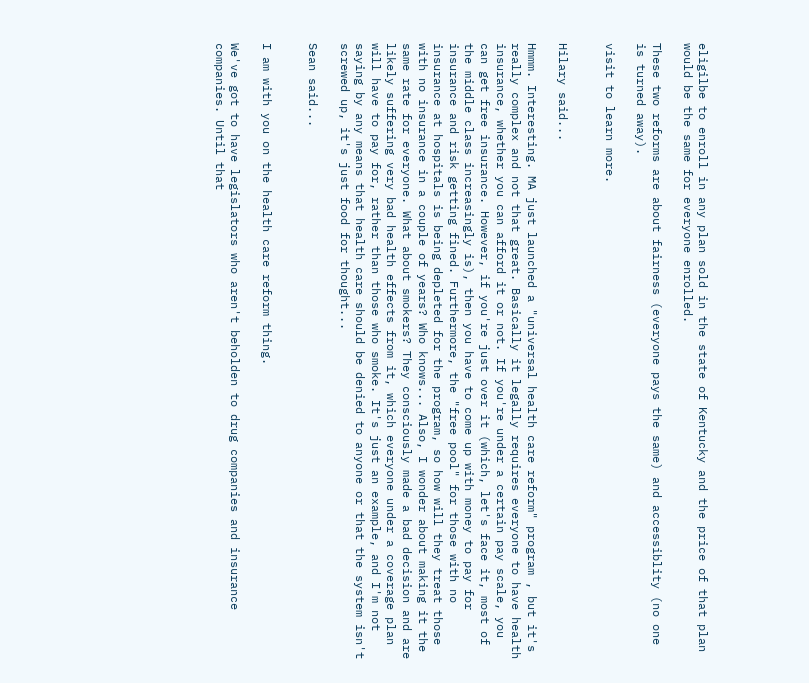eligilbe to enroll in any plan sold in the state of Kentucky and the price of that plan would be the same for everyone enrolled.

These two reforms are about fairness (everyone pays the same) and accessiblity (no one is turned away).

visit to learn more.


Hilary said...

Hmmm. Interesting. MA just launched a "universal health care reform" program , but it's really complex and not that great. Basically it legally requires everyone to have health insurance, whether you can afford it or not. If you're under a certain pay scale, you can get free insurance. However, if you're just over it (which, let's face it, most of the middle class increasingly is), then you have to come up with money to pay for insurance and risk getting fined. Furthermore, the "free pool" for those with no insurance at hospitals is being depleted for the program, so how will they treat those with no insurance in a couple of years? Who knows... Also, I wonder about making it the same rate for everyone. What about smokers? They consciously made a bad decision and are likely suffering very bad health effects from it, which everyone under a coverage plan will have to pay for, rather than those who smoke. It's just an example, and I'm not saying by any means that health care should be denied to anyone or that the system isn't screwed up, it's just food for thought...

Sean said...


I am with you on the health care reform thing.

We've got to have legislators who aren't beholden to drug companies and insurance companies. Until that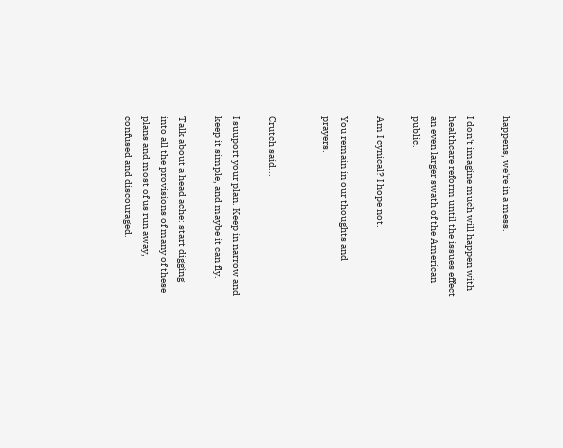happens, we're in a mess.

I don't imagine much will happen with healthcare reform until the issues effect an even larger swath of the American public.

Am I cynical? I hope not.

You remain in our thoughts and prayers.


Crutch said...

I suuport your plan. Keep in narrow and keep it simple, and maybe it can fly.

Talk about a head ache: start digging into all the provisions of many of these plans and most of us run away, confused and discouraged.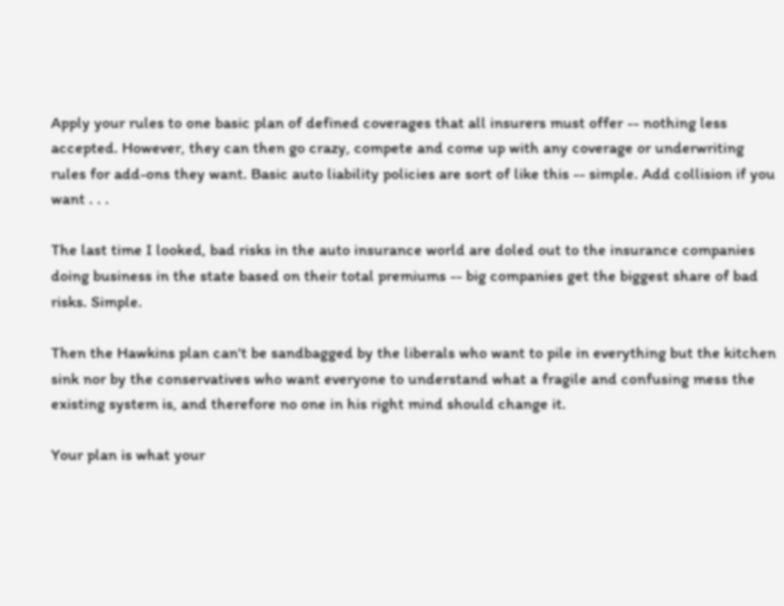Apply your rules to one basic plan of defined coverages that all insurers must offer -- nothing less accepted. However, they can then go crazy, compete and come up with any coverage or underwriting rules for add-ons they want. Basic auto liability policies are sort of like this -- simple. Add collision if you want . . .

The last time I looked, bad risks in the auto insurance world are doled out to the insurance companies doing business in the state based on their total premiums -- big companies get the biggest share of bad risks. Simple.

Then the Hawkins plan can't be sandbagged by the liberals who want to pile in everything but the kitchen sink nor by the conservatives who want everyone to understand what a fragile and confusing mess the existing system is, and therefore no one in his right mind should change it.

Your plan is what your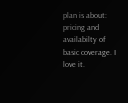plan is about: pricing and availabilty of basic coverage. I love it.